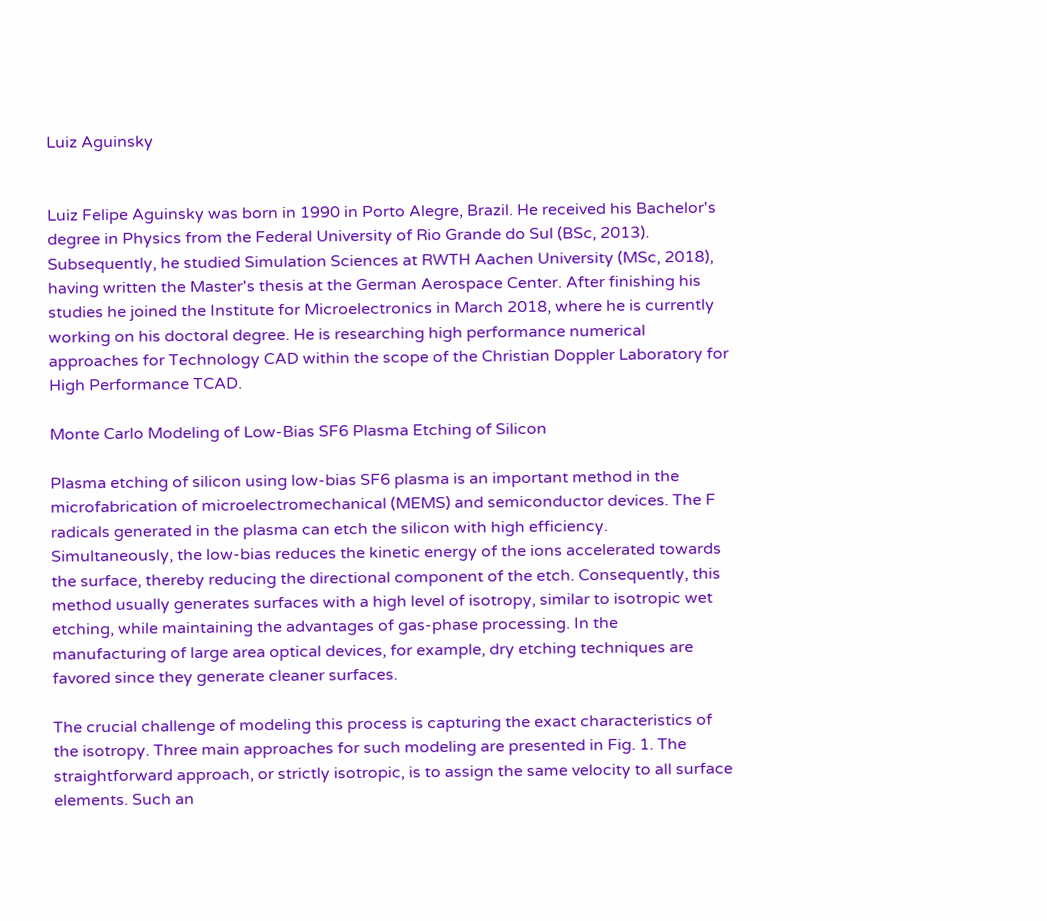Luiz Aguinsky


Luiz Felipe Aguinsky was born in 1990 in Porto Alegre, Brazil. He received his Bachelor's degree in Physics from the Federal University of Rio Grande do Sul (BSc, 2013). Subsequently, he studied Simulation Sciences at RWTH Aachen University (MSc, 2018), having written the Master's thesis at the German Aerospace Center. After finishing his studies he joined the Institute for Microelectronics in March 2018, where he is currently working on his doctoral degree. He is researching high performance numerical approaches for Technology CAD within the scope of the Christian Doppler Laboratory for High Performance TCAD.

Monte Carlo Modeling of Low-Bias SF6 Plasma Etching of Silicon

Plasma etching of silicon using low-bias SF6 plasma is an important method in the microfabrication of microelectromechanical (MEMS) and semiconductor devices. The F radicals generated in the plasma can etch the silicon with high efficiency. Simultaneously, the low-bias reduces the kinetic energy of the ions accelerated towards the surface, thereby reducing the directional component of the etch. Consequently, this method usually generates surfaces with a high level of isotropy, similar to isotropic wet etching, while maintaining the advantages of gas-phase processing. In the manufacturing of large area optical devices, for example, dry etching techniques are favored since they generate cleaner surfaces.

The crucial challenge of modeling this process is capturing the exact characteristics of the isotropy. Three main approaches for such modeling are presented in Fig. 1. The straightforward approach, or strictly isotropic, is to assign the same velocity to all surface elements. Such an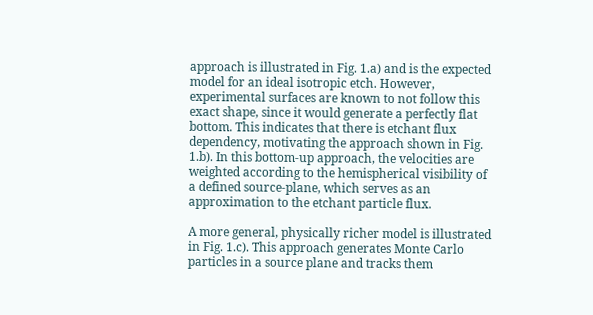approach is illustrated in Fig. 1.a) and is the expected model for an ideal isotropic etch. However, experimental surfaces are known to not follow this exact shape, since it would generate a perfectly flat bottom. This indicates that there is etchant flux dependency, motivating the approach shown in Fig. 1.b). In this bottom-up approach, the velocities are weighted according to the hemispherical visibility of a defined source-plane, which serves as an approximation to the etchant particle flux.

A more general, physically richer model is illustrated in Fig. 1.c). This approach generates Monte Carlo particles in a source plane and tracks them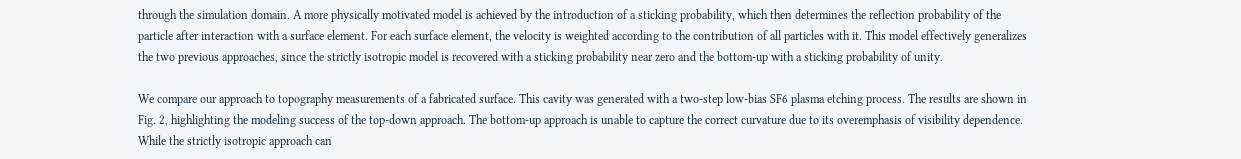through the simulation domain. A more physically motivated model is achieved by the introduction of a sticking probability, which then determines the reflection probability of the particle after interaction with a surface element. For each surface element, the velocity is weighted according to the contribution of all particles with it. This model effectively generalizes the two previous approaches, since the strictly isotropic model is recovered with a sticking probability near zero and the bottom-up with a sticking probability of unity.

We compare our approach to topography measurements of a fabricated surface. This cavity was generated with a two-step low-bias SF6 plasma etching process. The results are shown in Fig. 2, highlighting the modeling success of the top-down approach. The bottom-up approach is unable to capture the correct curvature due to its overemphasis of visibility dependence. While the strictly isotropic approach can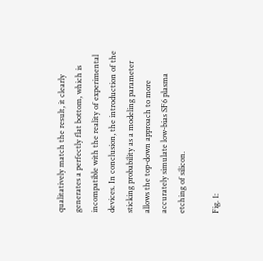qualitatively match the result, it clearly generates a perfectly flat bottom, which is incompatible with the reality of experimental devices. In conclusion, the introduction of the sticking probability as a modeling parameter allows the top-down approach to more accurately simulate low-bias SF6 plasma etching of silicon.

Fig. 1: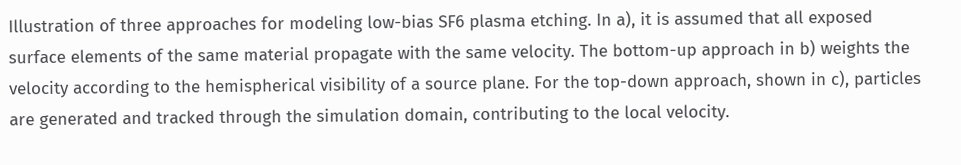Illustration of three approaches for modeling low-bias SF6 plasma etching. In a), it is assumed that all exposed surface elements of the same material propagate with the same velocity. The bottom-up approach in b) weights the velocity according to the hemispherical visibility of a source plane. For the top-down approach, shown in c), particles are generated and tracked through the simulation domain, contributing to the local velocity.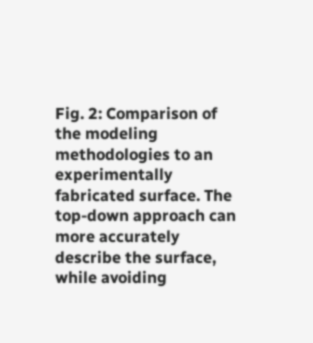Fig. 2: Comparison of the modeling methodologies to an experimentally fabricated surface. The top-down approach can more accurately describe the surface, while avoiding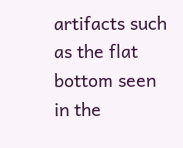artifacts such as the flat bottom seen in the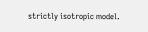strictly isotropic model.